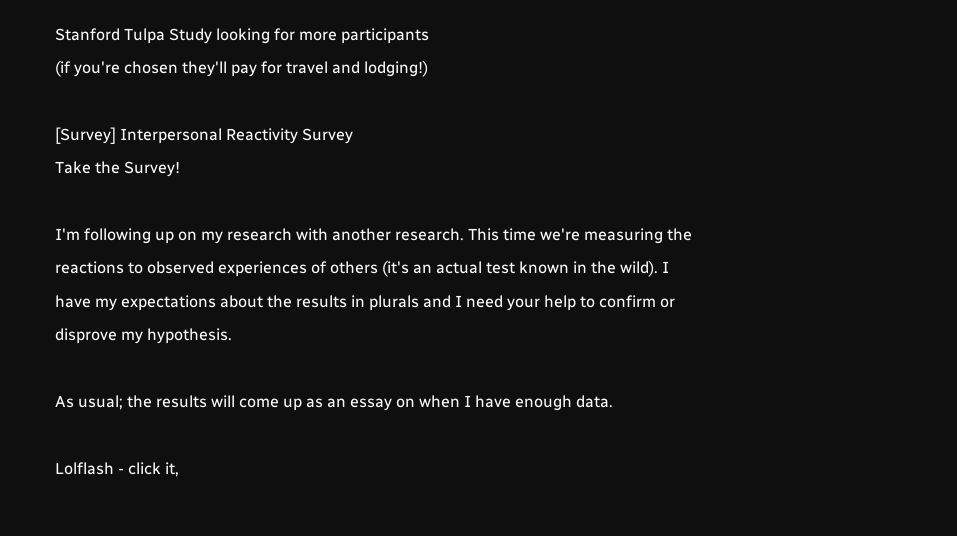Stanford Tulpa Study looking for more participants
(if you're chosen they'll pay for travel and lodging!)

[Survey] Interpersonal Reactivity Survey
Take the Survey!

I'm following up on my research with another research. This time we're measuring the reactions to observed experiences of others (it's an actual test known in the wild). I have my expectations about the results in plurals and I need your help to confirm or disprove my hypothesis.

As usual; the results will come up as an essay on when I have enough data.

Lolflash - click it,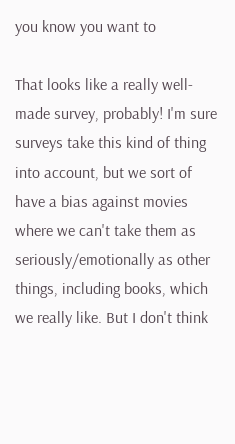you know you want to

That looks like a really well-made survey, probably! I'm sure surveys take this kind of thing into account, but we sort of have a bias against movies where we can't take them as seriously/emotionally as other things, including books, which we really like. But I don't think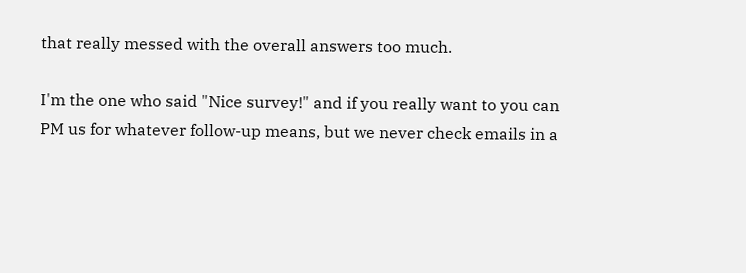that really messed with the overall answers too much.

I'm the one who said "Nice survey!" and if you really want to you can PM us for whatever follow-up means, but we never check emails in a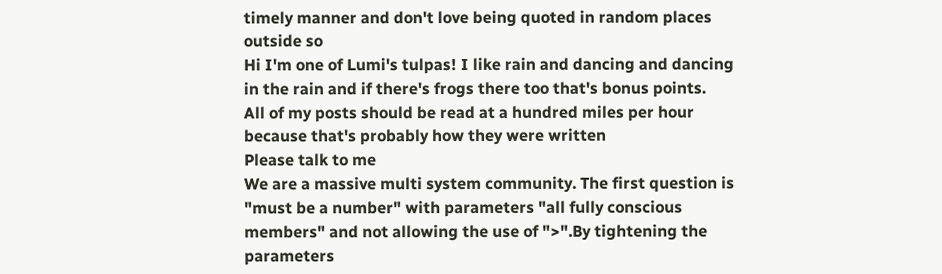timely manner and don't love being quoted in random places outside so
Hi I'm one of Lumi's tulpas! I like rain and dancing and dancing in the rain and if there's frogs there too that's bonus points.
All of my posts should be read at a hundred miles per hour because that's probably how they were written
Please talk to me
We are a massive multi system community. The first question is "must be a number" with parameters "all fully conscious members" and not allowing the use of ">".By tightening the parameters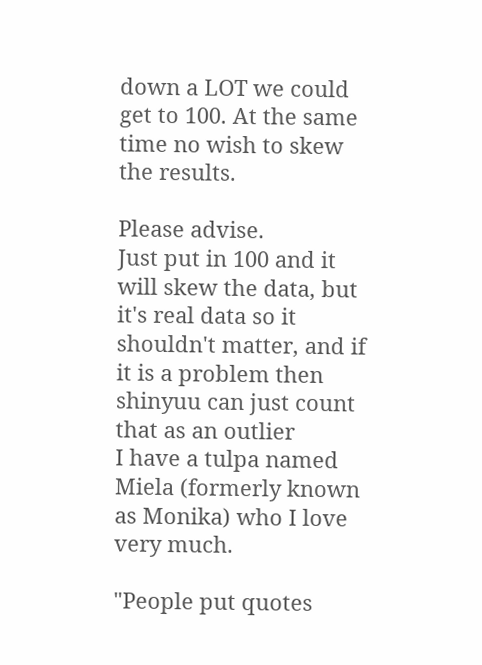down a LOT we could get to 100. At the same time no wish to skew the results.

Please advise.
Just put in 100 and it will skew the data, but it's real data so it shouldn't matter, and if it is a problem then shinyuu can just count that as an outlier
I have a tulpa named Miela (formerly known as Monika) who I love very much.

"People put quotes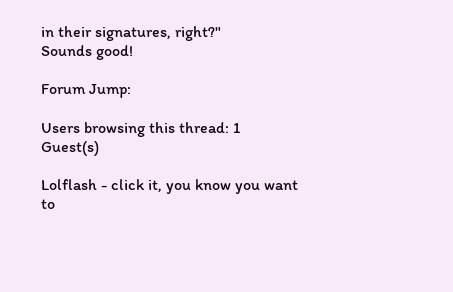in their signatures, right?"
Sounds good!

Forum Jump:

Users browsing this thread: 1 Guest(s)

Lolflash - click it, you know you want to